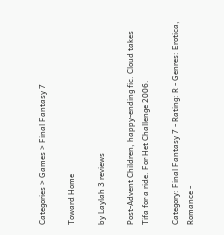Categories > Games > Final Fantasy 7

Toward Home

by Laylah 3 reviews

Post-Advent Children, happy-ending fic. Cloud takes Tifa for a ride. For Het Challenge 2006.

Category: Final Fantasy 7 - Rating: R - Genres: Erotica, Romance -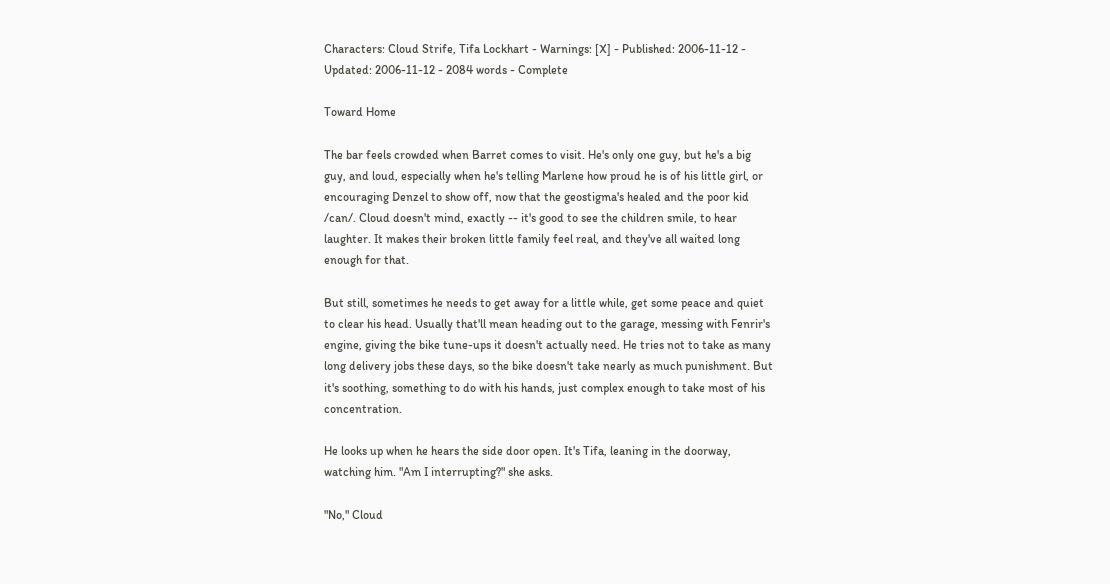Characters: Cloud Strife, Tifa Lockhart - Warnings: [X] - Published: 2006-11-12 - Updated: 2006-11-12 - 2084 words - Complete

Toward Home

The bar feels crowded when Barret comes to visit. He's only one guy, but he's a big guy, and loud, especially when he's telling Marlene how proud he is of his little girl, or encouraging Denzel to show off, now that the geostigma's healed and the poor kid /can/. Cloud doesn't mind, exactly -- it's good to see the children smile, to hear laughter. It makes their broken little family feel real, and they've all waited long enough for that.

But still, sometimes he needs to get away for a little while, get some peace and quiet to clear his head. Usually that'll mean heading out to the garage, messing with Fenrir's engine, giving the bike tune-ups it doesn't actually need. He tries not to take as many long delivery jobs these days, so the bike doesn't take nearly as much punishment. But it's soothing, something to do with his hands, just complex enough to take most of his concentration.

He looks up when he hears the side door open. It's Tifa, leaning in the doorway, watching him. "Am I interrupting?" she asks.

"No," Cloud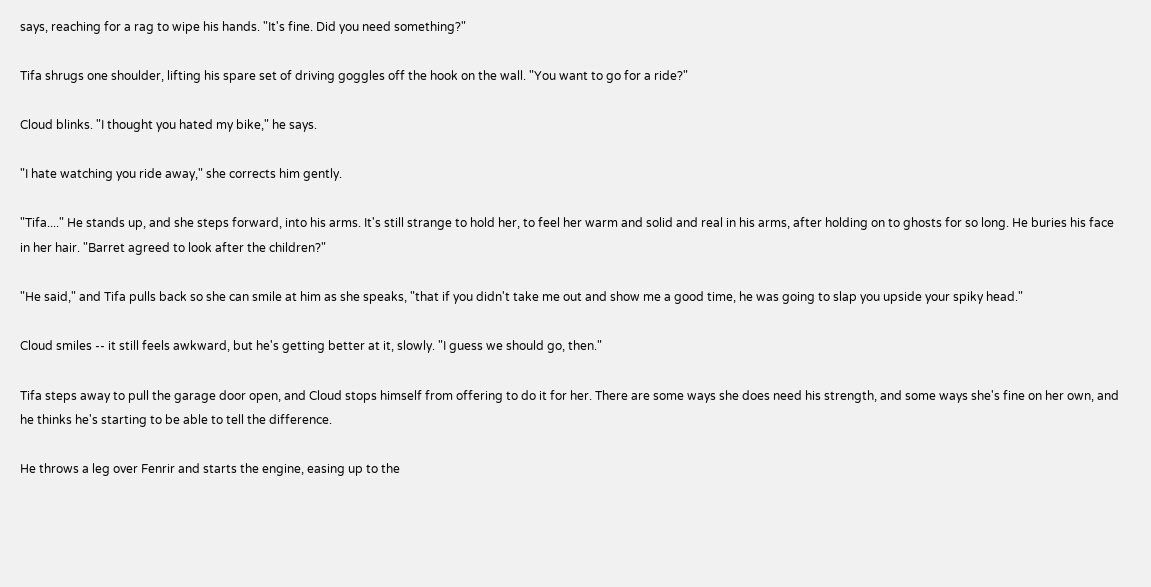says, reaching for a rag to wipe his hands. "It's fine. Did you need something?"

Tifa shrugs one shoulder, lifting his spare set of driving goggles off the hook on the wall. "You want to go for a ride?"

Cloud blinks. "I thought you hated my bike," he says.

"I hate watching you ride away," she corrects him gently.

"Tifa...." He stands up, and she steps forward, into his arms. It's still strange to hold her, to feel her warm and solid and real in his arms, after holding on to ghosts for so long. He buries his face in her hair. "Barret agreed to look after the children?"

"He said," and Tifa pulls back so she can smile at him as she speaks, "that if you didn't take me out and show me a good time, he was going to slap you upside your spiky head."

Cloud smiles -- it still feels awkward, but he's getting better at it, slowly. "I guess we should go, then."

Tifa steps away to pull the garage door open, and Cloud stops himself from offering to do it for her. There are some ways she does need his strength, and some ways she's fine on her own, and he thinks he's starting to be able to tell the difference.

He throws a leg over Fenrir and starts the engine, easing up to the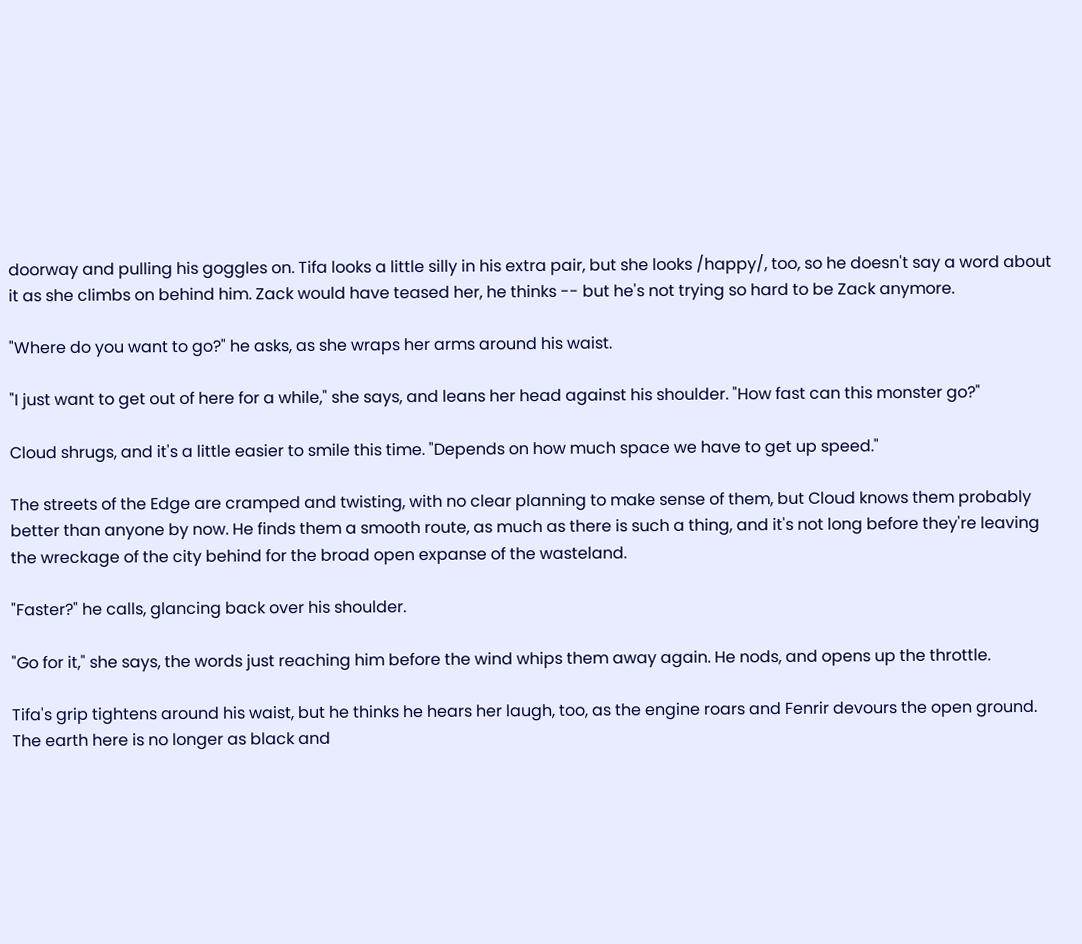doorway and pulling his goggles on. Tifa looks a little silly in his extra pair, but she looks /happy/, too, so he doesn't say a word about it as she climbs on behind him. Zack would have teased her, he thinks -- but he's not trying so hard to be Zack anymore.

"Where do you want to go?" he asks, as she wraps her arms around his waist.

"I just want to get out of here for a while," she says, and leans her head against his shoulder. "How fast can this monster go?"

Cloud shrugs, and it's a little easier to smile this time. "Depends on how much space we have to get up speed."

The streets of the Edge are cramped and twisting, with no clear planning to make sense of them, but Cloud knows them probably better than anyone by now. He finds them a smooth route, as much as there is such a thing, and it's not long before they're leaving the wreckage of the city behind for the broad open expanse of the wasteland.

"Faster?" he calls, glancing back over his shoulder.

"Go for it," she says, the words just reaching him before the wind whips them away again. He nods, and opens up the throttle.

Tifa's grip tightens around his waist, but he thinks he hears her laugh, too, as the engine roars and Fenrir devours the open ground. The earth here is no longer as black and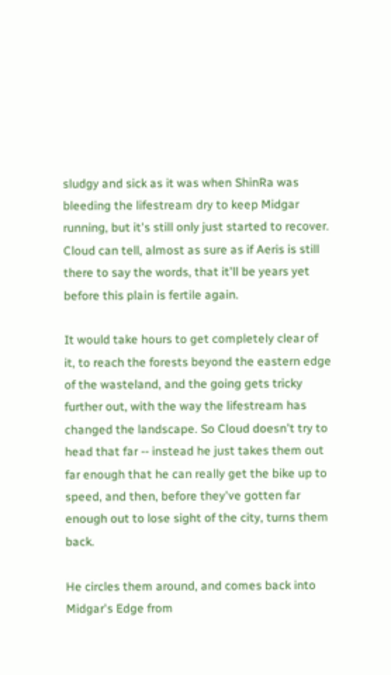sludgy and sick as it was when ShinRa was bleeding the lifestream dry to keep Midgar running, but it's still only just started to recover. Cloud can tell, almost as sure as if Aeris is still there to say the words, that it'll be years yet before this plain is fertile again.

It would take hours to get completely clear of it, to reach the forests beyond the eastern edge of the wasteland, and the going gets tricky further out, with the way the lifestream has changed the landscape. So Cloud doesn't try to head that far -- instead he just takes them out far enough that he can really get the bike up to speed, and then, before they've gotten far enough out to lose sight of the city, turns them back.

He circles them around, and comes back into Midgar's Edge from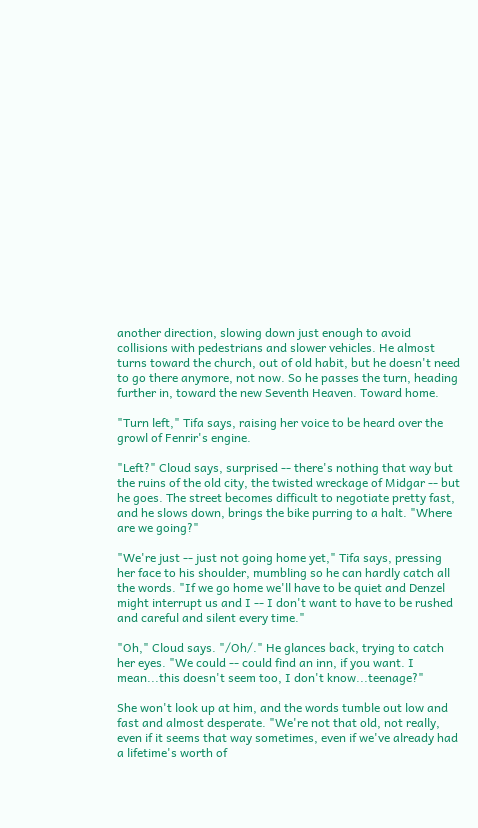another direction, slowing down just enough to avoid collisions with pedestrians and slower vehicles. He almost turns toward the church, out of old habit, but he doesn't need to go there anymore, not now. So he passes the turn, heading further in, toward the new Seventh Heaven. Toward home.

"Turn left," Tifa says, raising her voice to be heard over the growl of Fenrir's engine.

"Left?" Cloud says, surprised -- there's nothing that way but the ruins of the old city, the twisted wreckage of Midgar -- but he goes. The street becomes difficult to negotiate pretty fast, and he slows down, brings the bike purring to a halt. "Where are we going?"

"We're just -- just not going home yet," Tifa says, pressing her face to his shoulder, mumbling so he can hardly catch all the words. "If we go home we'll have to be quiet and Denzel might interrupt us and I -- I don't want to have to be rushed and careful and silent every time."

"Oh," Cloud says. "/Oh/." He glances back, trying to catch her eyes. "We could -- could find an inn, if you want. I mean...this doesn't seem too, I don't know...teenage?"

She won't look up at him, and the words tumble out low and fast and almost desperate. "We're not that old, not really, even if it seems that way sometimes, even if we've already had a lifetime's worth of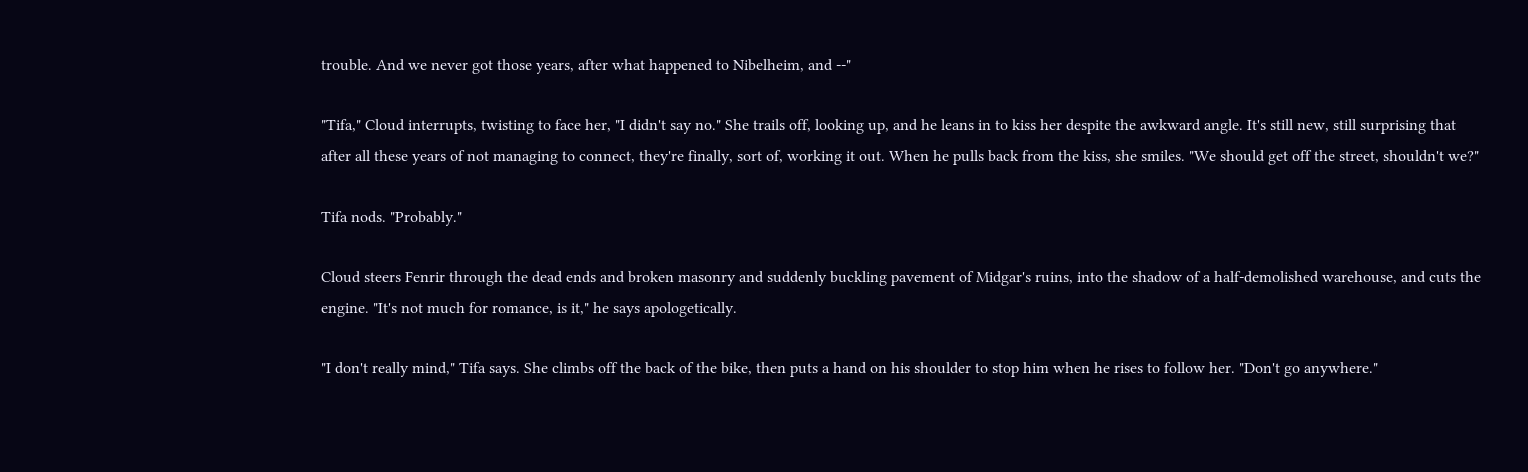trouble. And we never got those years, after what happened to Nibelheim, and --"

"Tifa," Cloud interrupts, twisting to face her, "I didn't say no." She trails off, looking up, and he leans in to kiss her despite the awkward angle. It's still new, still surprising that after all these years of not managing to connect, they're finally, sort of, working it out. When he pulls back from the kiss, she smiles. "We should get off the street, shouldn't we?"

Tifa nods. "Probably."

Cloud steers Fenrir through the dead ends and broken masonry and suddenly buckling pavement of Midgar's ruins, into the shadow of a half-demolished warehouse, and cuts the engine. "It's not much for romance, is it," he says apologetically.

"I don't really mind," Tifa says. She climbs off the back of the bike, then puts a hand on his shoulder to stop him when he rises to follow her. "Don't go anywhere."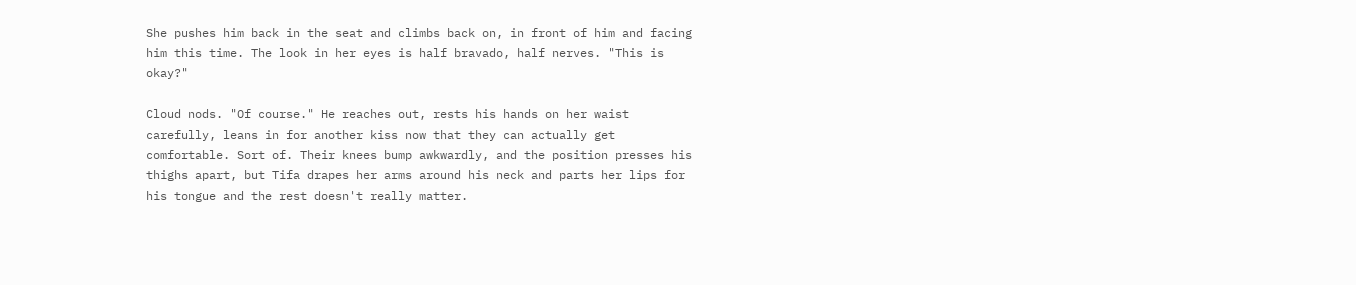She pushes him back in the seat and climbs back on, in front of him and facing him this time. The look in her eyes is half bravado, half nerves. "This is okay?"

Cloud nods. "Of course." He reaches out, rests his hands on her waist carefully, leans in for another kiss now that they can actually get comfortable. Sort of. Their knees bump awkwardly, and the position presses his thighs apart, but Tifa drapes her arms around his neck and parts her lips for his tongue and the rest doesn't really matter.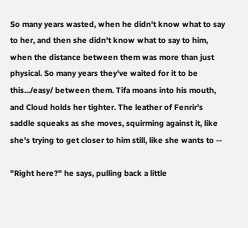So many years wasted, when he didn't know what to say to her, and then she didn't know what to say to him, when the distance between them was more than just physical. So many years they've waited for it to be this.../easy/ between them. Tifa moans into his mouth, and Cloud holds her tighter. The leather of Fenrir's saddle squeaks as she moves, squirming against it, like she's trying to get closer to him still, like she wants to --

"Right here?" he says, pulling back a little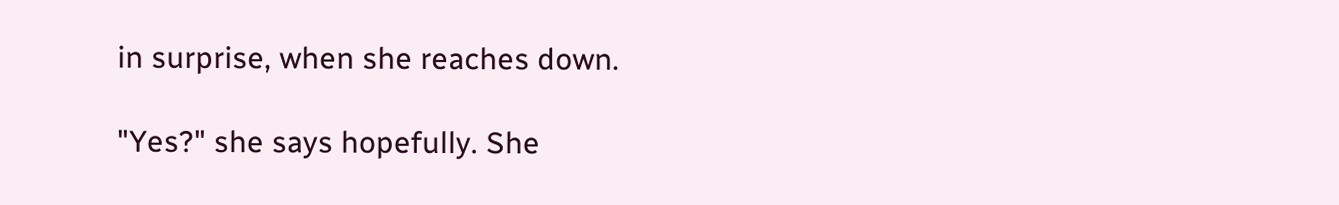in surprise, when she reaches down.

"Yes?" she says hopefully. She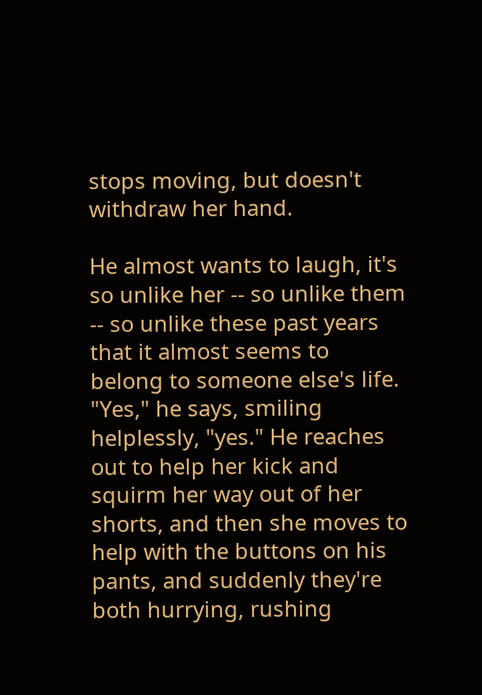stops moving, but doesn't withdraw her hand.

He almost wants to laugh, it's so unlike her -- so unlike them -- so unlike these past years that it almost seems to belong to someone else's life. "Yes," he says, smiling helplessly, "yes." He reaches out to help her kick and squirm her way out of her shorts, and then she moves to help with the buttons on his pants, and suddenly they're both hurrying, rushing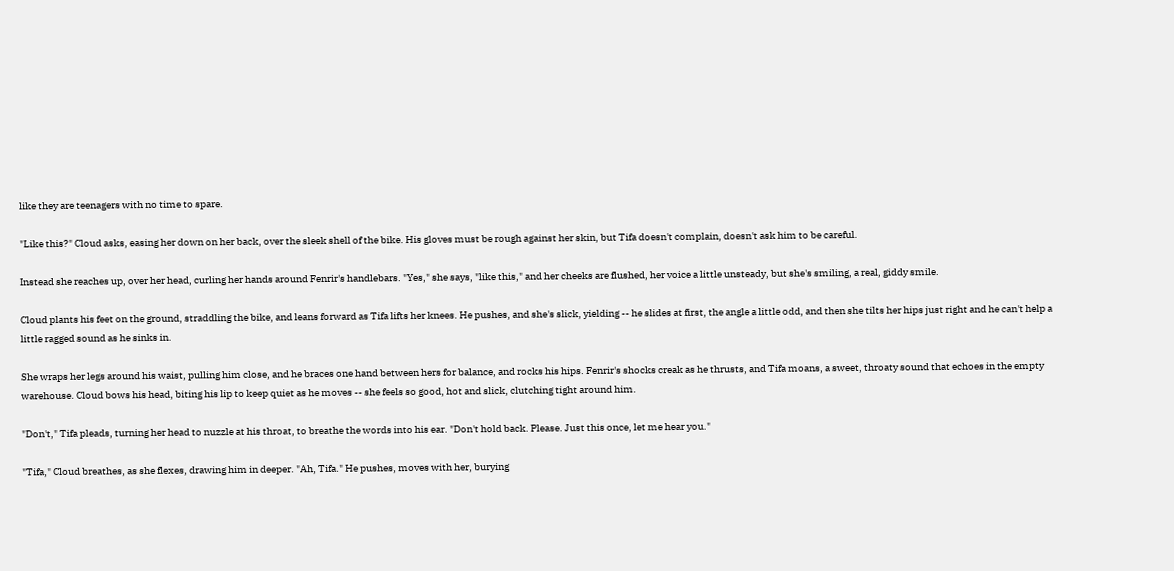like they are teenagers with no time to spare.

"Like this?" Cloud asks, easing her down on her back, over the sleek shell of the bike. His gloves must be rough against her skin, but Tifa doesn't complain, doesn't ask him to be careful.

Instead she reaches up, over her head, curling her hands around Fenrir's handlebars. "Yes," she says, "like this," and her cheeks are flushed, her voice a little unsteady, but she's smiling, a real, giddy smile.

Cloud plants his feet on the ground, straddling the bike, and leans forward as Tifa lifts her knees. He pushes, and she's slick, yielding -- he slides at first, the angle a little odd, and then she tilts her hips just right and he can't help a little ragged sound as he sinks in.

She wraps her legs around his waist, pulling him close, and he braces one hand between hers for balance, and rocks his hips. Fenrir's shocks creak as he thrusts, and Tifa moans, a sweet, throaty sound that echoes in the empty warehouse. Cloud bows his head, biting his lip to keep quiet as he moves -- she feels so good, hot and slick, clutching tight around him.

"Don't," Tifa pleads, turning her head to nuzzle at his throat, to breathe the words into his ear. "Don't hold back. Please. Just this once, let me hear you."

"Tifa," Cloud breathes, as she flexes, drawing him in deeper. "Ah, Tifa." He pushes, moves with her, burying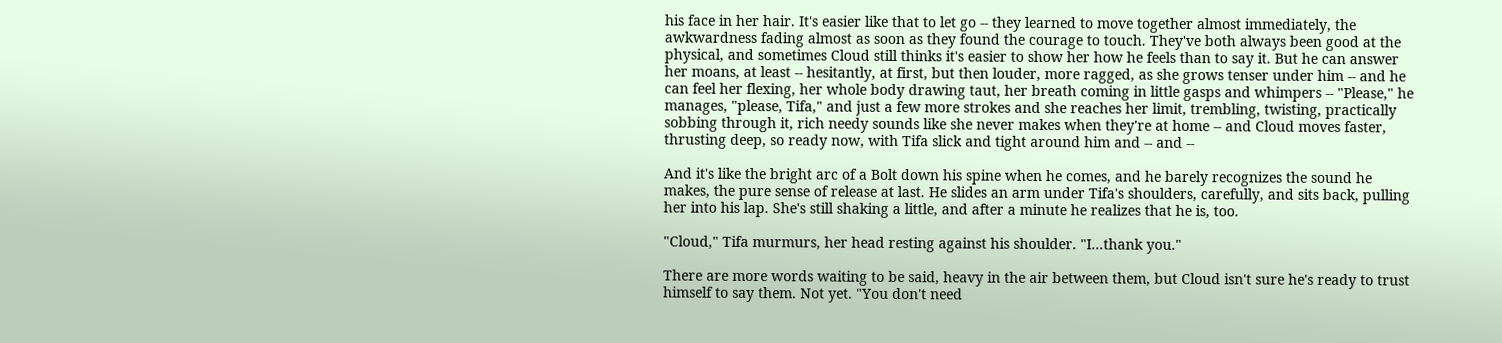his face in her hair. It's easier like that to let go -- they learned to move together almost immediately, the awkwardness fading almost as soon as they found the courage to touch. They've both always been good at the physical, and sometimes Cloud still thinks it's easier to show her how he feels than to say it. But he can answer her moans, at least -- hesitantly, at first, but then louder, more ragged, as she grows tenser under him -- and he can feel her flexing, her whole body drawing taut, her breath coming in little gasps and whimpers -- "Please," he manages, "please, Tifa," and just a few more strokes and she reaches her limit, trembling, twisting, practically sobbing through it, rich needy sounds like she never makes when they're at home -- and Cloud moves faster, thrusting deep, so ready now, with Tifa slick and tight around him and -- and --

And it's like the bright arc of a Bolt down his spine when he comes, and he barely recognizes the sound he makes, the pure sense of release at last. He slides an arm under Tifa's shoulders, carefully, and sits back, pulling her into his lap. She's still shaking a little, and after a minute he realizes that he is, too.

"Cloud," Tifa murmurs, her head resting against his shoulder. "I...thank you."

There are more words waiting to be said, heavy in the air between them, but Cloud isn't sure he's ready to trust himself to say them. Not yet. "You don't need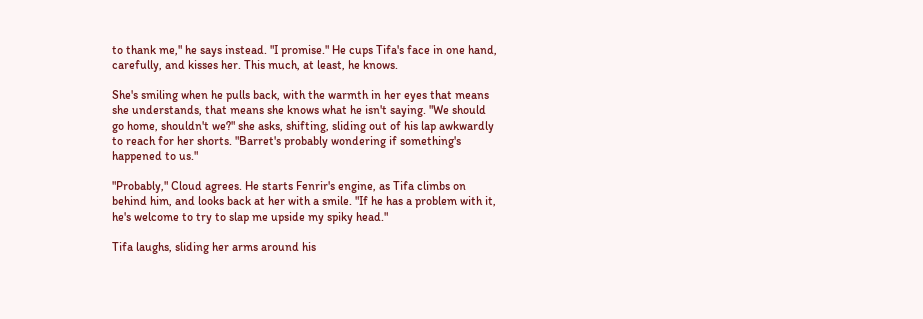to thank me," he says instead. "I promise." He cups Tifa's face in one hand, carefully, and kisses her. This much, at least, he knows.

She's smiling when he pulls back, with the warmth in her eyes that means she understands, that means she knows what he isn't saying. "We should go home, shouldn't we?" she asks, shifting, sliding out of his lap awkwardly to reach for her shorts. "Barret's probably wondering if something's happened to us."

"Probably," Cloud agrees. He starts Fenrir's engine, as Tifa climbs on behind him, and looks back at her with a smile. "If he has a problem with it, he's welcome to try to slap me upside my spiky head."

Tifa laughs, sliding her arms around his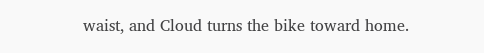waist, and Cloud turns the bike toward home.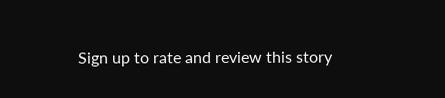Sign up to rate and review this story